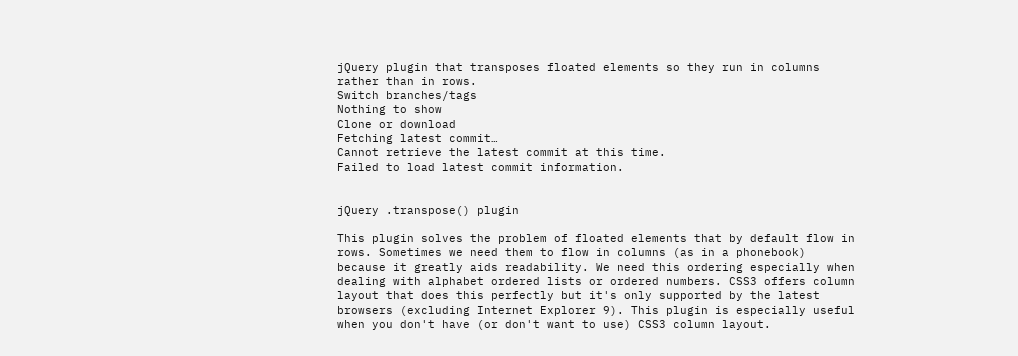jQuery plugin that transposes floated elements so they run in columns rather than in rows.
Switch branches/tags
Nothing to show
Clone or download
Fetching latest commit…
Cannot retrieve the latest commit at this time.
Failed to load latest commit information.


jQuery .transpose() plugin

This plugin solves the problem of floated elements that by default flow in rows. Sometimes we need them to flow in columns (as in a phonebook) because it greatly aids readability. We need this ordering especially when dealing with alphabet ordered lists or ordered numbers. CSS3 offers column layout that does this perfectly but it's only supported by the latest browsers (excluding Internet Explorer 9). This plugin is especially useful when you don't have (or don't want to use) CSS3 column layout.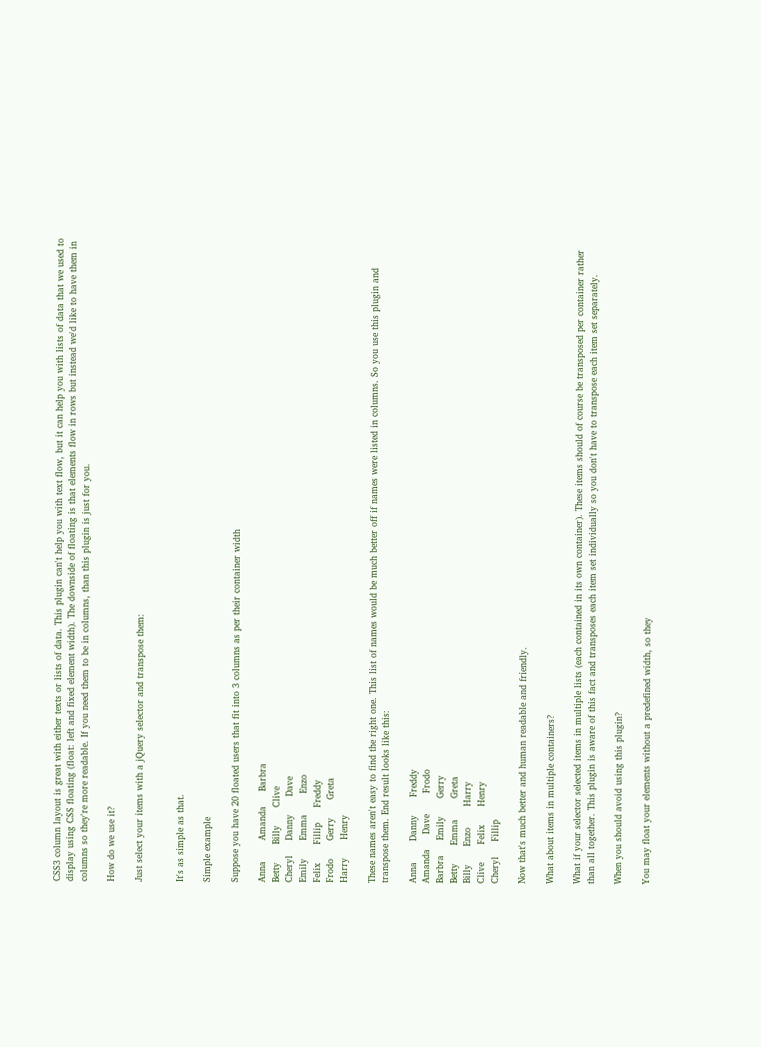CSS3 column layout is great with either texts or lists of data. This plugin can't help you with text flow, but it can help you with lists of data that we used to display using CSS floating (float: left and fixed element width). The downside of floating is that elements flow in rows but instead we'd like to have them in columns so they're more readable. If you need them to be in columns, than this plugin is just for you.

How do we use it?

Just select your items with a jQuery selector and transpose them:


It's as simple as that.

Simple example

Suppose you have 20 floated users that fit into 3 columns as per their container width

Anna       Amanda     Barbra
Betty      Billy      Clive
Cheryl     Danny      Dave
Emily      Emma       Enzo
Felix      Fillip     Freddy
Frodo      Gerry      Greta
Harry      Henry

These names aren't easy to find the right one. This list of names would be much better off if names were listed in columns. So you use this plugin and transpose them. End result looks like this:

Anna       Danny      Freddy
Amanda     Dave       Frodo
Barbra     Emily      Gerry
Betty      Emma       Greta
Billy      Enzo       Harry
Clive      Felix      Henry
Cheryl     Fillip

Now that's much better and human readable and friendly.

What about items in multiple containers?

What if your selector selected items in multiple lists (each contained in its own container). These items should of course be transposed per container rather than all together. This plugin is aware of this fact and transposes each item set individually so you don't have to transpose each item set separately.

When you should avoid using this plugin?

You may float your elements without a predefined width, so they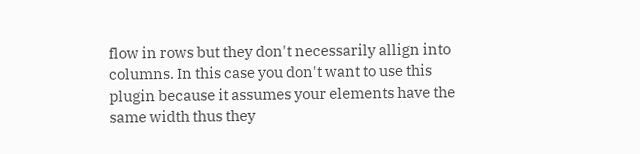flow in rows but they don't necessarily allign into columns. In this case you don't want to use this plugin because it assumes your elements have the same width thus they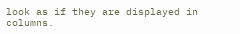look as if they are displayed in columns.